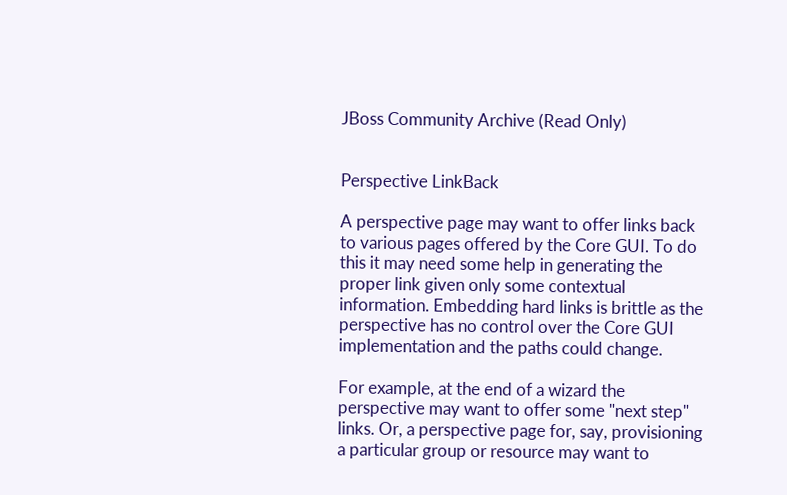JBoss Community Archive (Read Only)


Perspective LinkBack

A perspective page may want to offer links back to various pages offered by the Core GUI. To do this it may need some help in generating the proper link given only some contextual information. Embedding hard links is brittle as the perspective has no control over the Core GUI implementation and the paths could change.

For example, at the end of a wizard the perspective may want to offer some "next step" links. Or, a perspective page for, say, provisioning a particular group or resource may want to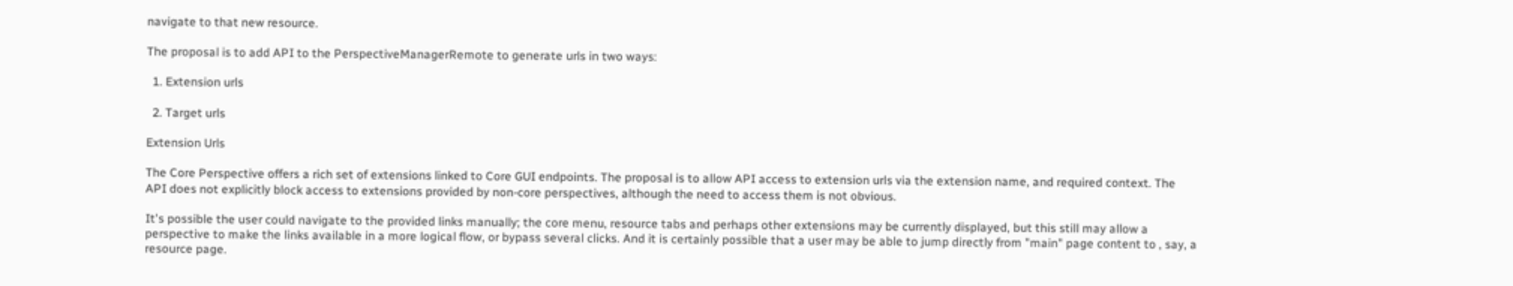navigate to that new resource.

The proposal is to add API to the PerspectiveManagerRemote to generate urls in two ways:

  1. Extension urls

  2. Target urls

Extension Urls

The Core Perspective offers a rich set of extensions linked to Core GUI endpoints. The proposal is to allow API access to extension urls via the extension name, and required context. The API does not explicitly block access to extensions provided by non-core perspectives, although the need to access them is not obvious.

It's possible the user could navigate to the provided links manually; the core menu, resource tabs and perhaps other extensions may be currently displayed, but this still may allow a perspective to make the links available in a more logical flow, or bypass several clicks. And it is certainly possible that a user may be able to jump directly from "main" page content to , say, a resource page.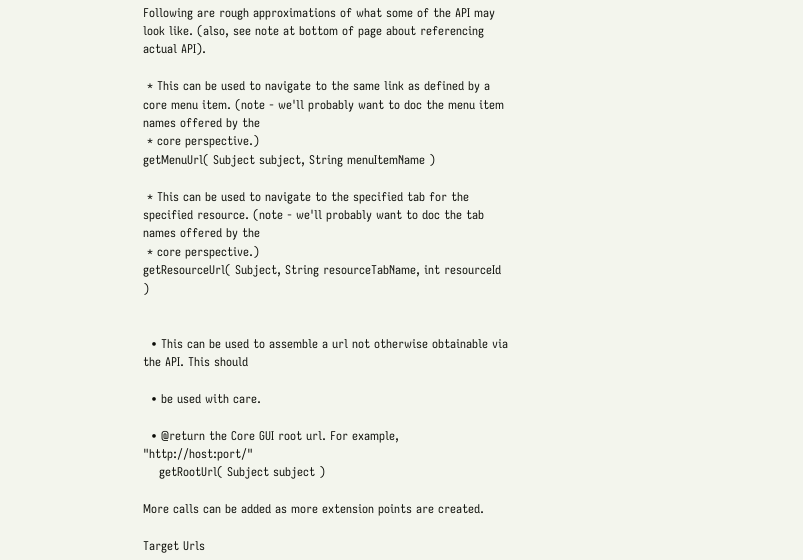Following are rough approximations of what some of the API may look like. (also, see note at bottom of page about referencing actual API).

 * This can be used to navigate to the same link as defined by a core menu item. (note - we'll probably want to doc the menu item names offered by the
 * core perspective.)
getMenuUrl( Subject subject, String menuItemName )

 * This can be used to navigate to the specified tab for the specified resource. (note - we'll probably want to doc the tab names offered by the
 * core perspective.)
getResourceUrl( Subject, String resourceTabName, int resourceId )


  • This can be used to assemble a url not otherwise obtainable via the API. This should

  • be used with care.

  • @return the Core GUI root url. For example, "http://host:port/"
    getRootUrl( Subject subject )

More calls can be added as more extension points are created.

Target Urls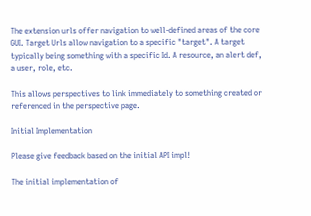The extension urls offer navigation to well-defined areas of the core GUI. Target Urls allow navigation to a specific "target". A target typically being something with a specific Id. A resource, an alert def, a user, role, etc.

This allows perspectives to link immediately to something created or referenced in the perspective page.

Initial Implementation

Please give feedback based on the initial API impl!

The initial implementation of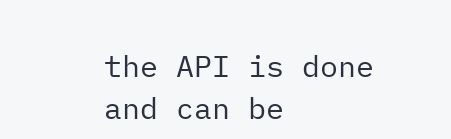the API is done and can be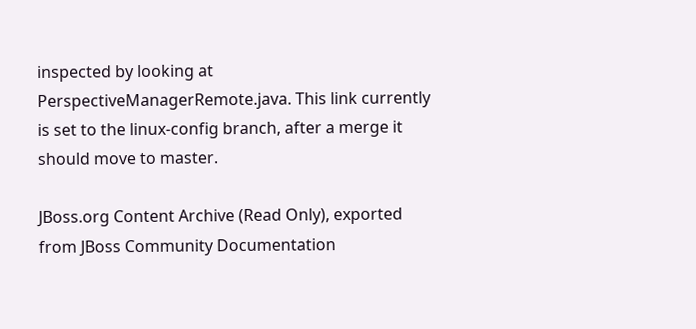inspected by looking at PerspectiveManagerRemote.java. This link currently is set to the linux-config branch, after a merge it should move to master.

JBoss.org Content Archive (Read Only), exported from JBoss Community Documentation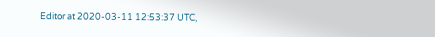Editor at 2020-03-11 12:53:37 UTC,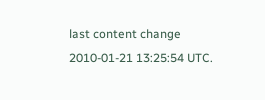last content change 2010-01-21 13:25:54 UTC.